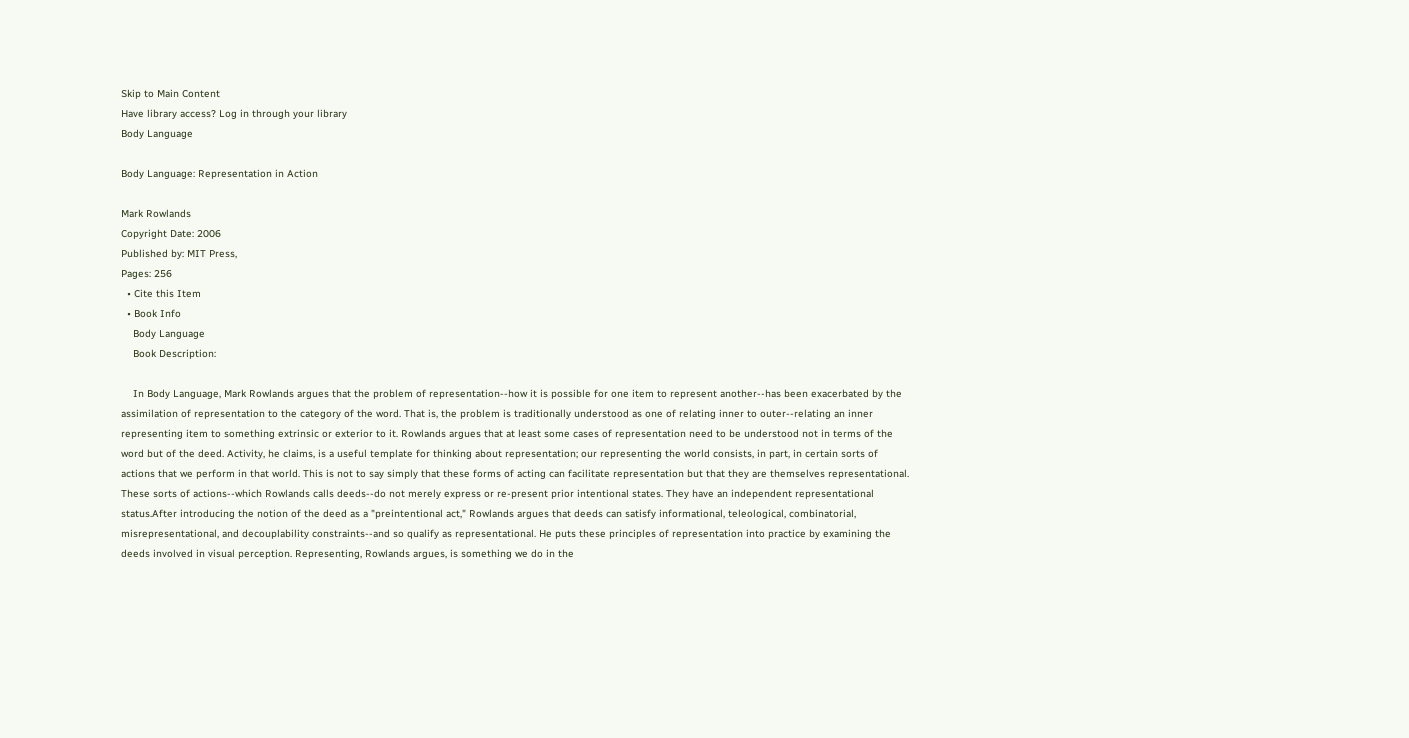Skip to Main Content
Have library access? Log in through your library
Body Language

Body Language: Representation in Action

Mark Rowlands
Copyright Date: 2006
Published by: MIT Press,
Pages: 256
  • Cite this Item
  • Book Info
    Body Language
    Book Description:

    In Body Language, Mark Rowlands argues that the problem of representation--how it is possible for one item to represent another--has been exacerbated by the assimilation of representation to the category of the word. That is, the problem is traditionally understood as one of relating inner to outer--relating an inner representing item to something extrinsic or exterior to it. Rowlands argues that at least some cases of representation need to be understood not in terms of the word but of the deed. Activity, he claims, is a useful template for thinking about representation; our representing the world consists, in part, in certain sorts of actions that we perform in that world. This is not to say simply that these forms of acting can facilitate representation but that they are themselves representational. These sorts of actions--which Rowlands calls deeds--do not merely express or re-present prior intentional states. They have an independent representational status.After introducing the notion of the deed as a "preintentional act," Rowlands argues that deeds can satisfy informational, teleological, combinatorial, misrepresentational, and decouplability constraints--and so qualify as representational. He puts these principles of representation into practice by examining the deeds involved in visual perception. Representing, Rowlands argues, is something we do in the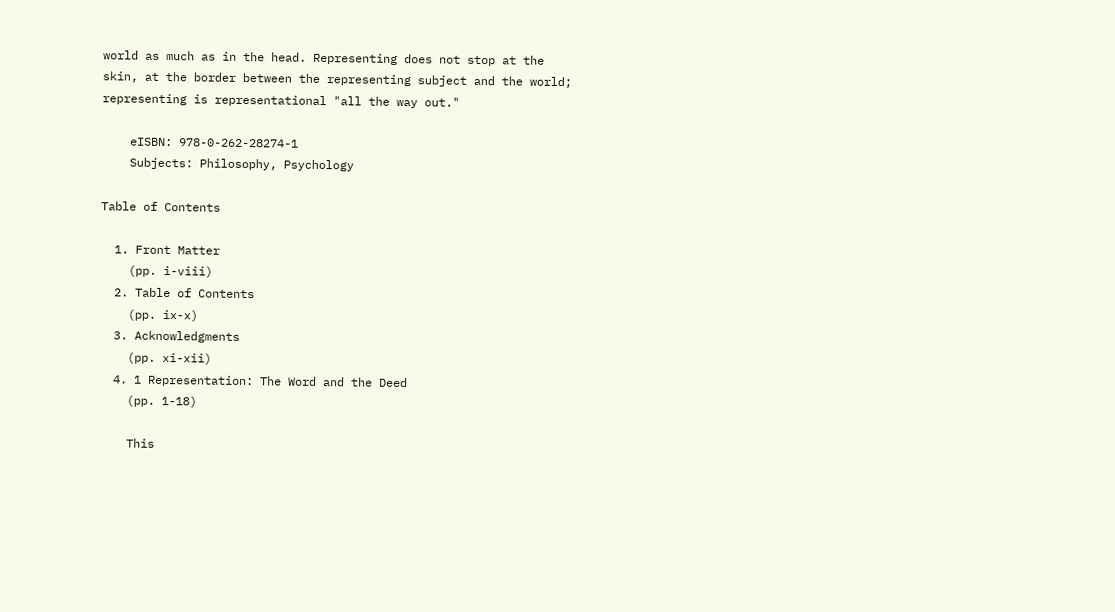world as much as in the head. Representing does not stop at the skin, at the border between the representing subject and the world; representing is representational "all the way out."

    eISBN: 978-0-262-28274-1
    Subjects: Philosophy, Psychology

Table of Contents

  1. Front Matter
    (pp. i-viii)
  2. Table of Contents
    (pp. ix-x)
  3. Acknowledgments
    (pp. xi-xii)
  4. 1 Representation: The Word and the Deed
    (pp. 1-18)

    This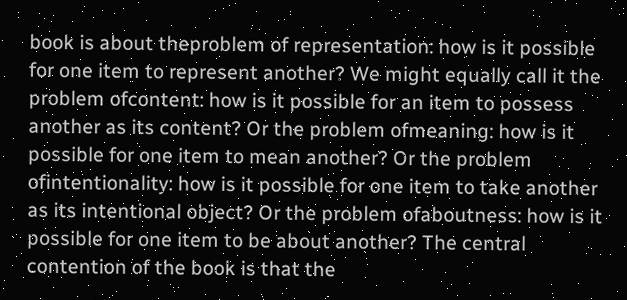book is about theproblem of representation: how is it possible for one item to represent another? We might equally call it the problem ofcontent: how is it possible for an item to possess another as its content? Or the problem ofmeaning: how is it possible for one item to mean another? Or the problem ofintentionality: how is it possible for one item to take another as its intentional object? Or the problem ofaboutness: how is it possible for one item to be about another? The central contention of the book is that the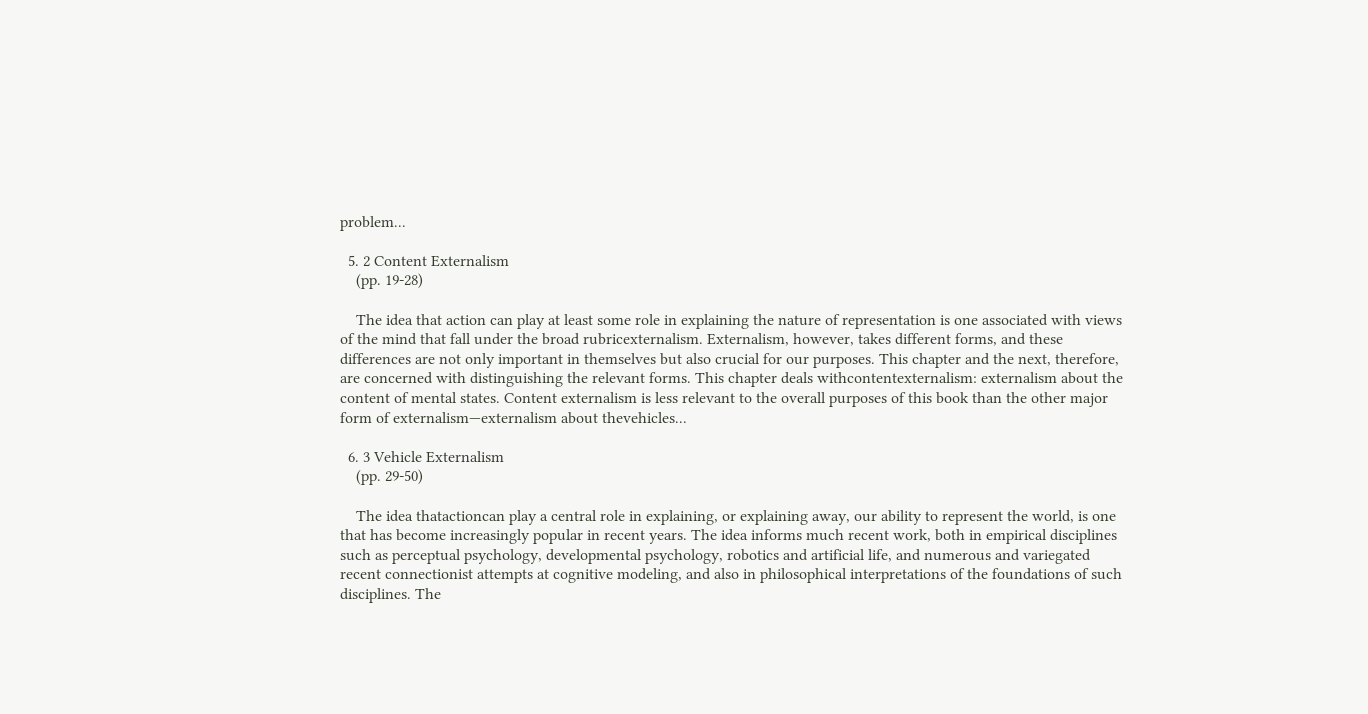problem...

  5. 2 Content Externalism
    (pp. 19-28)

    The idea that action can play at least some role in explaining the nature of representation is one associated with views of the mind that fall under the broad rubricexternalism. Externalism, however, takes different forms, and these differences are not only important in themselves but also crucial for our purposes. This chapter and the next, therefore, are concerned with distinguishing the relevant forms. This chapter deals withcontentexternalism: externalism about the content of mental states. Content externalism is less relevant to the overall purposes of this book than the other major form of externalism—externalism about thevehicles...

  6. 3 Vehicle Externalism
    (pp. 29-50)

    The idea thatactioncan play a central role in explaining, or explaining away, our ability to represent the world, is one that has become increasingly popular in recent years. The idea informs much recent work, both in empirical disciplines such as perceptual psychology, developmental psychology, robotics and artificial life, and numerous and variegated recent connectionist attempts at cognitive modeling, and also in philosophical interpretations of the foundations of such disciplines. The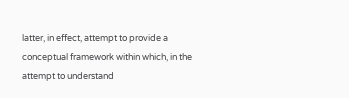latter, in effect, attempt to provide a conceptual framework within which, in the attempt to understand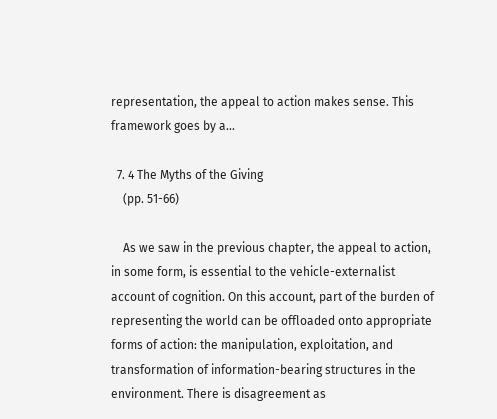representation, the appeal to action makes sense. This framework goes by a...

  7. 4 The Myths of the Giving
    (pp. 51-66)

    As we saw in the previous chapter, the appeal to action, in some form, is essential to the vehicle-externalist account of cognition. On this account, part of the burden of representing the world can be offloaded onto appropriate forms of action: the manipulation, exploitation, and transformation of information-bearing structures in the environment. There is disagreement as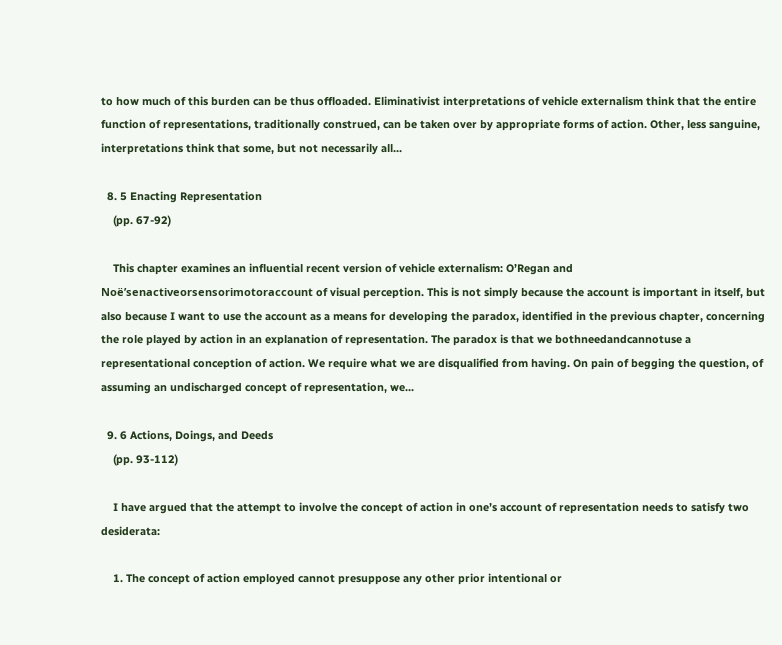to how much of this burden can be thus offloaded. Eliminativist interpretations of vehicle externalism think that the entire function of representations, traditionally construed, can be taken over by appropriate forms of action. Other, less sanguine, interpretations think that some, but not necessarily all...

  8. 5 Enacting Representation
    (pp. 67-92)

    This chapter examines an influential recent version of vehicle externalism: O’Regan and Noë’senactiveorsensorimotoraccount of visual perception. This is not simply because the account is important in itself, but also because I want to use the account as a means for developing the paradox, identified in the previous chapter, concerning the role played by action in an explanation of representation. The paradox is that we bothneedandcannotuse a representational conception of action. We require what we are disqualified from having. On pain of begging the question, of assuming an undischarged concept of representation, we...

  9. 6 Actions, Doings, and Deeds
    (pp. 93-112)

    I have argued that the attempt to involve the concept of action in one’s account of representation needs to satisfy two desiderata:

    1. The concept of action employed cannot presuppose any other prior intentional or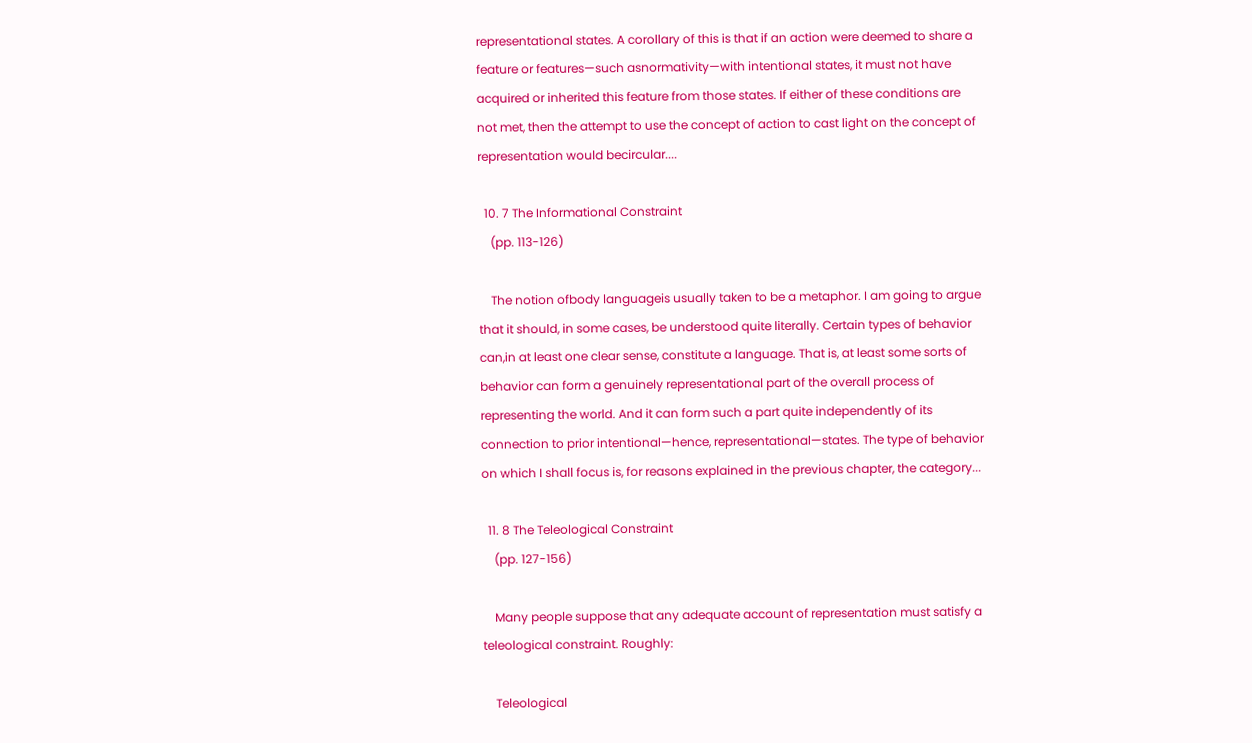representational states. A corollary of this is that if an action were deemed to share a feature or features—such asnormativity—with intentional states, it must not have acquired or inherited this feature from those states. If either of these conditions are not met, then the attempt to use the concept of action to cast light on the concept of representation would becircular....

  10. 7 The Informational Constraint
    (pp. 113-126)

    The notion ofbody languageis usually taken to be a metaphor. I am going to argue that it should, in some cases, be understood quite literally. Certain types of behavior can,in at least one clear sense, constitute a language. That is, at least some sorts of behavior can form a genuinely representational part of the overall process of representing the world. And it can form such a part quite independently of its connection to prior intentional—hence, representational—states. The type of behavior on which I shall focus is, for reasons explained in the previous chapter, the category...

  11. 8 The Teleological Constraint
    (pp. 127-156)

    Many people suppose that any adequate account of representation must satisfy a teleological constraint. Roughly:

    Teleological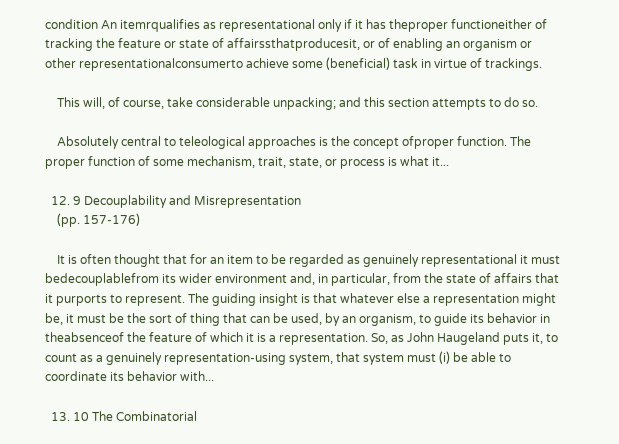condition An itemrqualifies as representational only if it has theproper functioneither of tracking the feature or state of affairssthatproducesit, or of enabling an organism or other representationalconsumerto achieve some (beneficial) task in virtue of trackings.

    This will, of course, take considerable unpacking; and this section attempts to do so.

    Absolutely central to teleological approaches is the concept ofproper function. The proper function of some mechanism, trait, state, or process is what it...

  12. 9 Decouplability and Misrepresentation
    (pp. 157-176)

    It is often thought that for an item to be regarded as genuinely representational it must bedecouplablefrom its wider environment and, in particular, from the state of affairs that it purports to represent. The guiding insight is that whatever else a representation might be, it must be the sort of thing that can be used, by an organism, to guide its behavior in theabsenceof the feature of which it is a representation. So, as John Haugeland puts it, to count as a genuinely representation-using system, that system must (i) be able to coordinate its behavior with...

  13. 10 The Combinatorial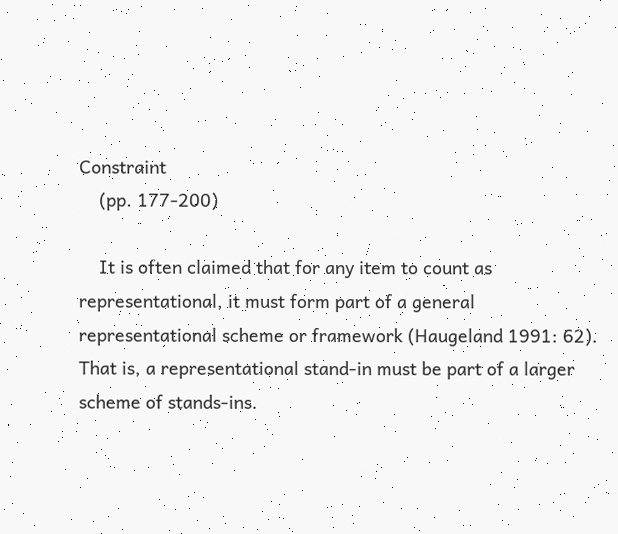Constraint
    (pp. 177-200)

    It is often claimed that for any item to count as representational, it must form part of a general representational scheme or framework (Haugeland 1991: 62). That is, a representational stand-in must be part of a larger scheme of stands-ins.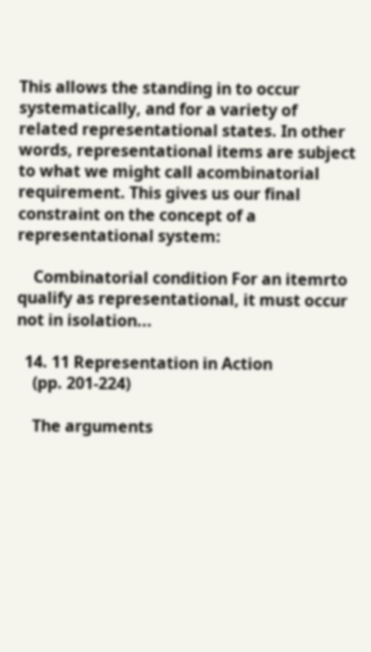This allows the standing in to occur systematically, and for a variety of related representational states. In other words, representational items are subject to what we might call acombinatorial requirement. This gives us our final constraint on the concept of a representational system:

    Combinatorial condition For an itemrto qualify as representational, it must occur not in isolation...

  14. 11 Representation in Action
    (pp. 201-224)

    The arguments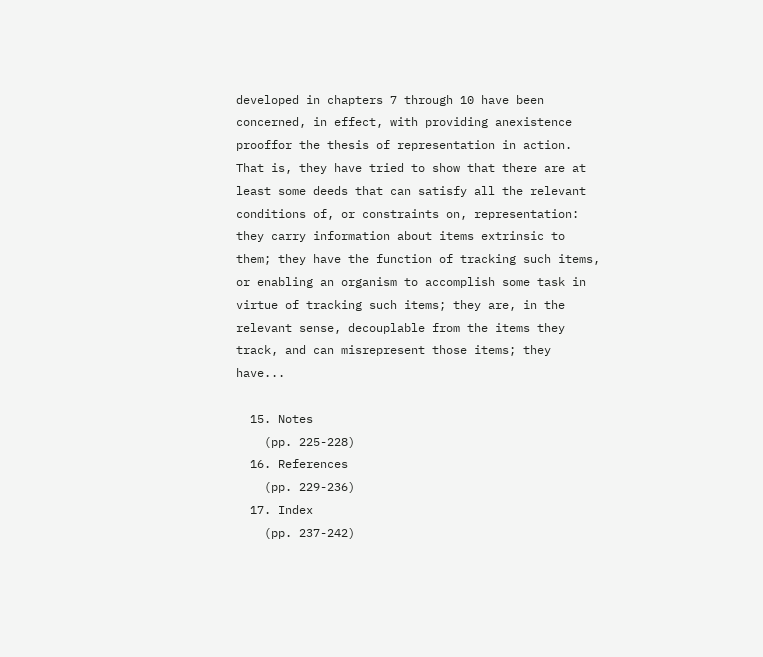developed in chapters 7 through 10 have been concerned, in effect, with providing anexistence prooffor the thesis of representation in action. That is, they have tried to show that there are at least some deeds that can satisfy all the relevant conditions of, or constraints on, representation: they carry information about items extrinsic to them; they have the function of tracking such items, or enabling an organism to accomplish some task in virtue of tracking such items; they are, in the relevant sense, decouplable from the items they track, and can misrepresent those items; they have...

  15. Notes
    (pp. 225-228)
  16. References
    (pp. 229-236)
  17. Index
    (pp. 237-242)